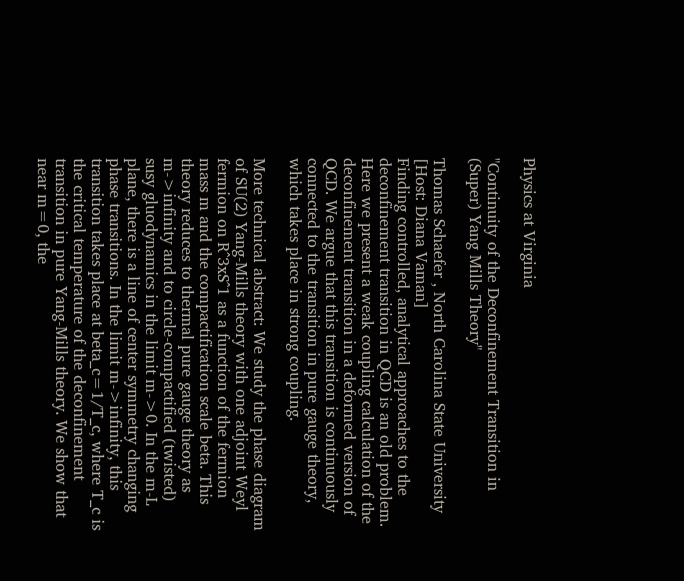Physics at Virginia

"Continuity of the Deconfinement Transition in (Super) Yang Mills Theory"

Thomas Schaefer , North Carolina State University
[Host: Diana Vaman]
Finding controlled, analytical approaches to the deconfinement transition in QCD is an old problem. Here we present a weak coupling calculation of the deconfinement transition in a deformed version of QCD. We argue that this transition is continuously connected to the transition in pure gauge theory, which takes place in strong coupling.

More technical abstract: We study the phase diagram of SU(2) Yang-Mills theory with one adjoint Weyl fermion on R^3xS^1 as a function of the fermion mass m and the compactification scale beta. This theory reduces to thermal pure gauge theory as m->infinity and to circle-compactified (twisted) susy gluodynamics in the limit m->0. In the m-L plane, there is a line of center symmetry changing phase transitions. In the limit m->infinity, this transition takes place at beta_c=1/T_c, where T_c is the critical temperature of the deconfinement transition in pure Yang-Mills theory. We show that near m=0, the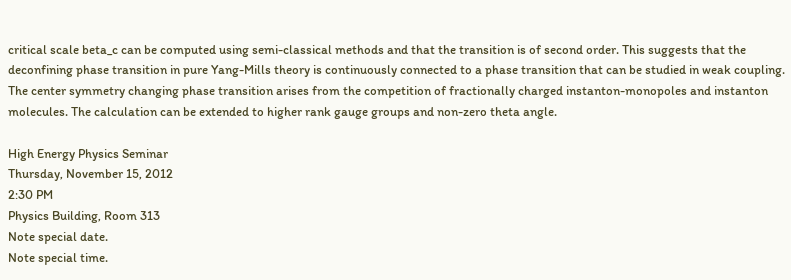critical scale beta_c can be computed using semi-classical methods and that the transition is of second order. This suggests that the deconfining phase transition in pure Yang-Mills theory is continuously connected to a phase transition that can be studied in weak coupling. The center symmetry changing phase transition arises from the competition of fractionally charged instanton-monopoles and instanton molecules. The calculation can be extended to higher rank gauge groups and non-zero theta angle.

High Energy Physics Seminar
Thursday, November 15, 2012
2:30 PM
Physics Building, Room 313
Note special date.
Note special time.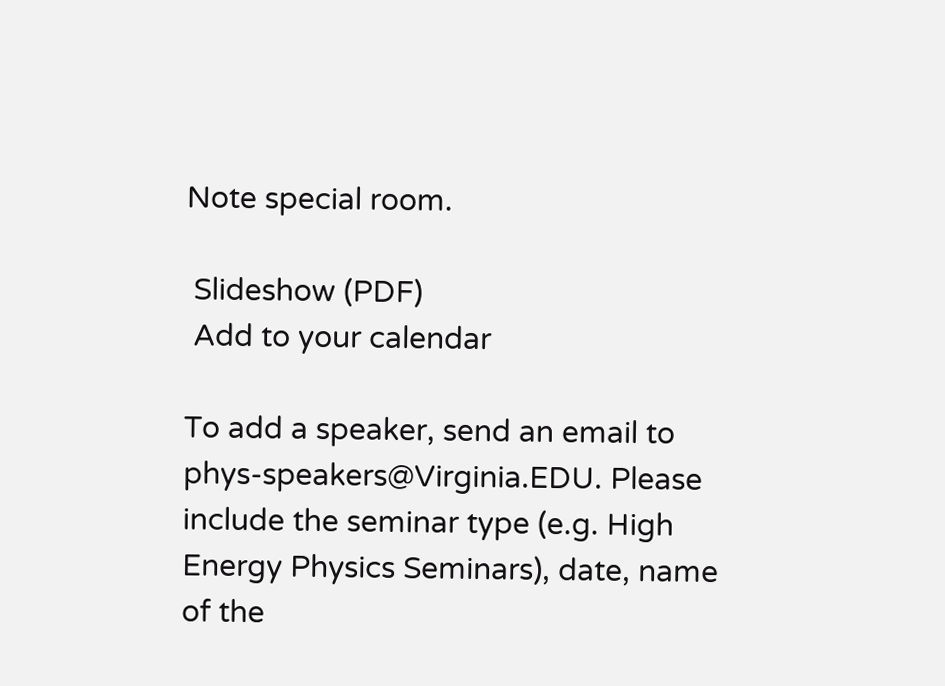Note special room.

 Slideshow (PDF)
 Add to your calendar

To add a speaker, send an email to phys-speakers@Virginia.EDU. Please include the seminar type (e.g. High Energy Physics Seminars), date, name of the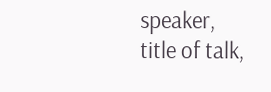speaker, title of talk,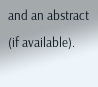and an abstract (if available).